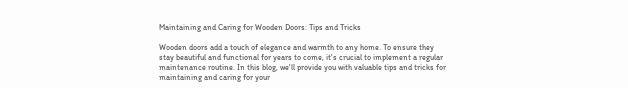Maintaining and Caring for Wooden Doors: Tips and Tricks

Wooden doors add a touch of elegance and warmth to any home. To ensure they stay beautiful and functional for years to come, it's crucial to implement a regular maintenance routine. In this blog, we'll provide you with valuable tips and tricks for maintaining and caring for your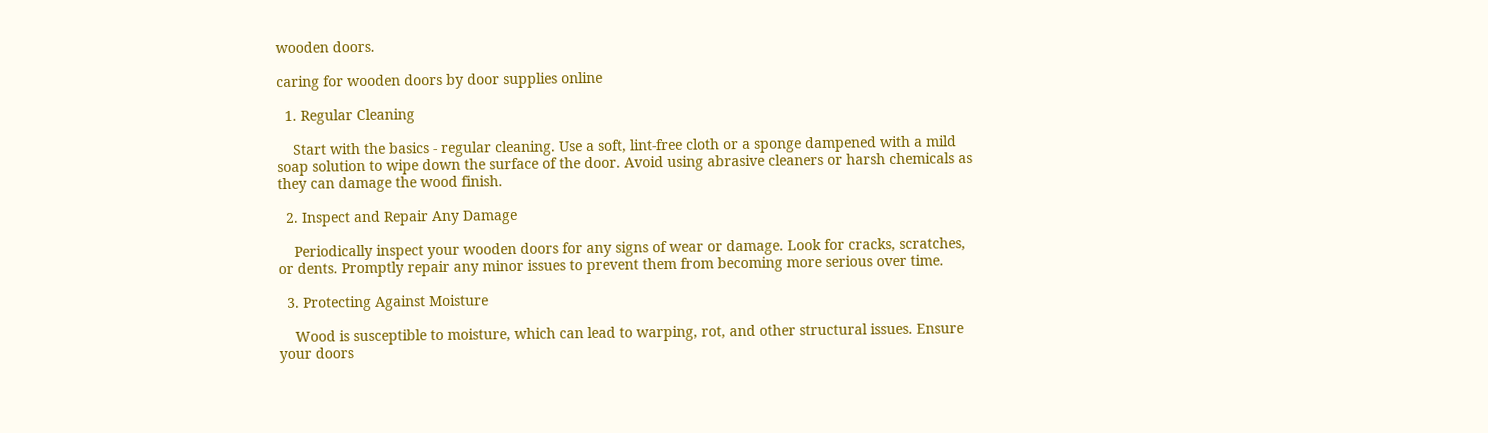wooden doors.

caring for wooden doors by door supplies online

  1. Regular Cleaning

    Start with the basics - regular cleaning. Use a soft, lint-free cloth or a sponge dampened with a mild soap solution to wipe down the surface of the door. Avoid using abrasive cleaners or harsh chemicals as they can damage the wood finish.

  2. Inspect and Repair Any Damage

    Periodically inspect your wooden doors for any signs of wear or damage. Look for cracks, scratches, or dents. Promptly repair any minor issues to prevent them from becoming more serious over time.

  3. Protecting Against Moisture

    Wood is susceptible to moisture, which can lead to warping, rot, and other structural issues. Ensure your doors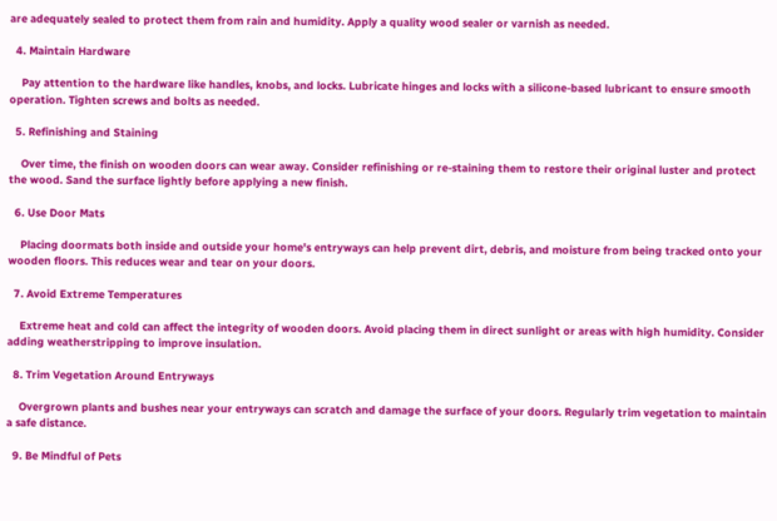are adequately sealed to protect them from rain and humidity. Apply a quality wood sealer or varnish as needed.

  4. Maintain Hardware

    Pay attention to the hardware like handles, knobs, and locks. Lubricate hinges and locks with a silicone-based lubricant to ensure smooth operation. Tighten screws and bolts as needed.

  5. Refinishing and Staining

    Over time, the finish on wooden doors can wear away. Consider refinishing or re-staining them to restore their original luster and protect the wood. Sand the surface lightly before applying a new finish.

  6. Use Door Mats

    Placing doormats both inside and outside your home's entryways can help prevent dirt, debris, and moisture from being tracked onto your wooden floors. This reduces wear and tear on your doors.

  7. Avoid Extreme Temperatures

    Extreme heat and cold can affect the integrity of wooden doors. Avoid placing them in direct sunlight or areas with high humidity. Consider adding weatherstripping to improve insulation.

  8. Trim Vegetation Around Entryways

    Overgrown plants and bushes near your entryways can scratch and damage the surface of your doors. Regularly trim vegetation to maintain a safe distance.

  9. Be Mindful of Pets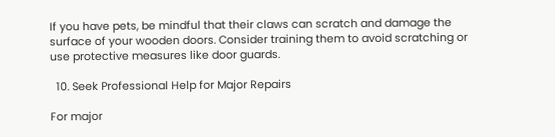If you have pets, be mindful that their claws can scratch and damage the surface of your wooden doors. Consider training them to avoid scratching or use protective measures like door guards.

  10. Seek Professional Help for Major Repairs

For major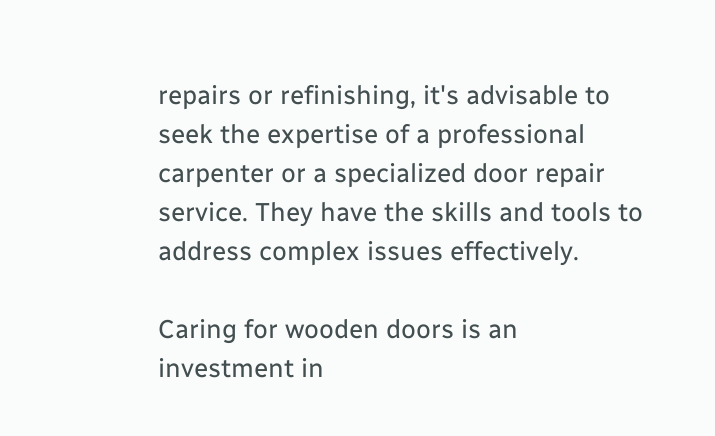repairs or refinishing, it's advisable to seek the expertise of a professional carpenter or a specialized door repair service. They have the skills and tools to address complex issues effectively.

Caring for wooden doors is an investment in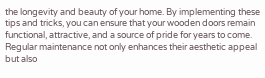the longevity and beauty of your home. By implementing these tips and tricks, you can ensure that your wooden doors remain functional, attractive, and a source of pride for years to come. Regular maintenance not only enhances their aesthetic appeal but also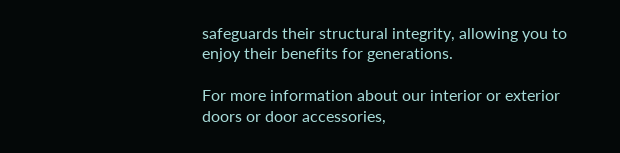safeguards their structural integrity, allowing you to enjoy their benefits for generations.

For more information about our interior or exterior doors or door accessories,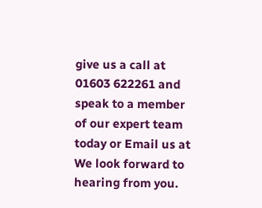give us a call at 01603 622261 and speak to a member of our expert team today or Email us at We look forward to hearing from you.